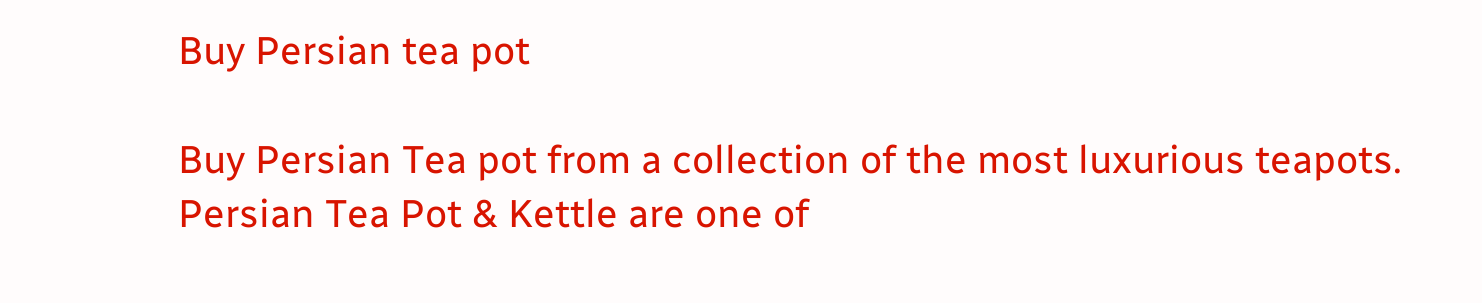Buy Persian tea pot

Buy Persian Tea pot from a collection of the most luxurious teapots. Persian Tea Pot & Kettle are one of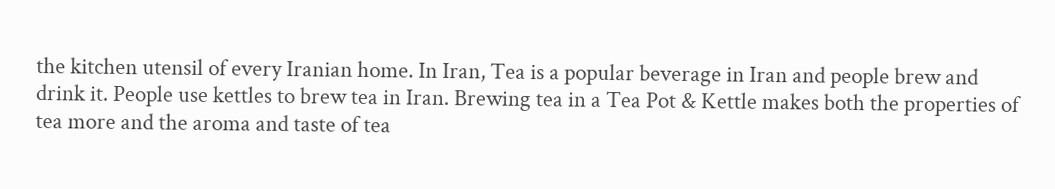the kitchen utensil of every Iranian home. In Iran, Tea is a popular beverage in Iran and people brew and drink it. People use kettles to brew tea in Iran. Brewing tea in a Tea Pot & Kettle makes both the properties of tea more and the aroma and taste of tea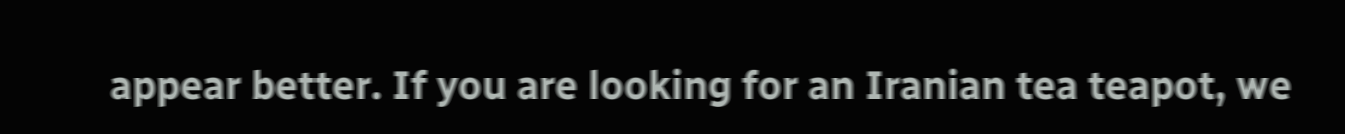appear better. If you are looking for an Iranian tea teapot, we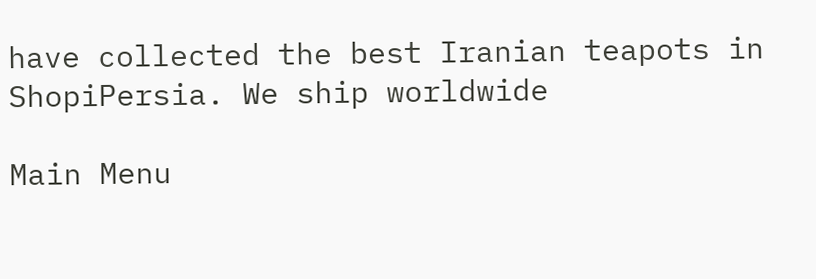have collected the best Iranian teapots in ShopiPersia. We ship worldwide

Main Menu